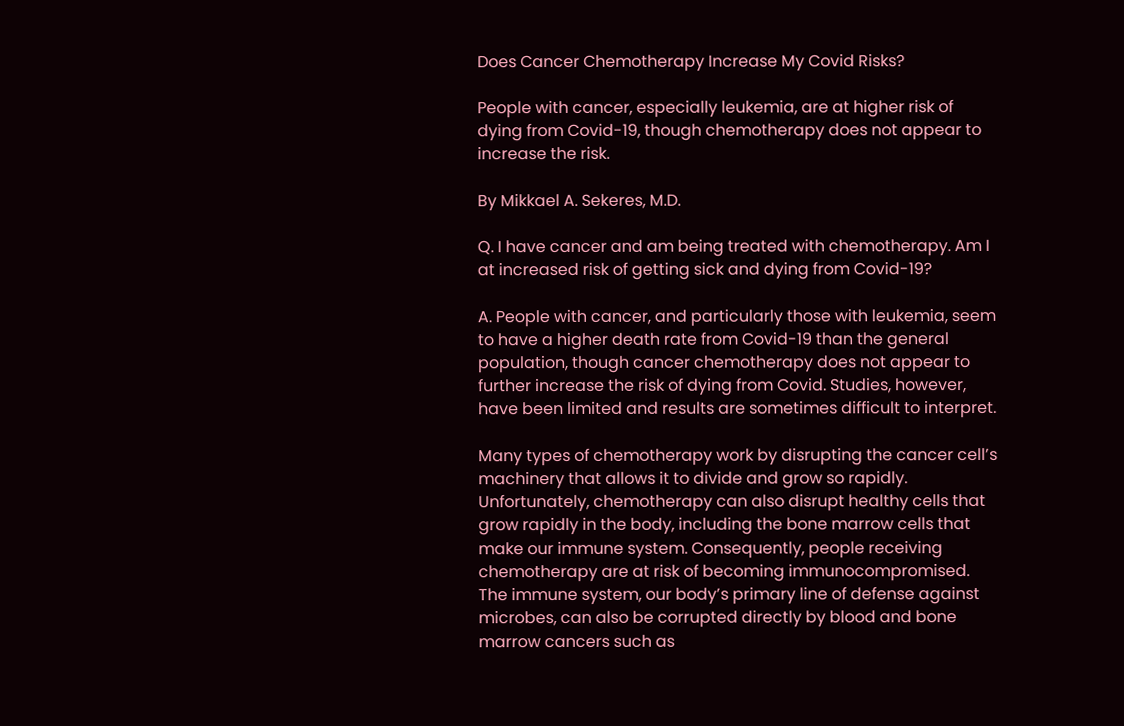Does Cancer Chemotherapy Increase My Covid Risks?

People with cancer, especially leukemia, are at higher risk of dying from Covid-19, though chemotherapy does not appear to increase the risk.

By Mikkael A. Sekeres, M.D.

Q. I have cancer and am being treated with chemotherapy. Am I at increased risk of getting sick and dying from Covid-19?

A. People with cancer, and particularly those with leukemia, seem to have a higher death rate from Covid-19 than the general population, though cancer chemotherapy does not appear to further increase the risk of dying from Covid. Studies, however, have been limited and results are sometimes difficult to interpret.

Many types of chemotherapy work by disrupting the cancer cell’s machinery that allows it to divide and grow so rapidly. Unfortunately, chemotherapy can also disrupt healthy cells that grow rapidly in the body, including the bone marrow cells that make our immune system. Consequently, people receiving chemotherapy are at risk of becoming immunocompromised. The immune system, our body’s primary line of defense against microbes, can also be corrupted directly by blood and bone marrow cancers such as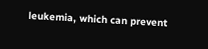leukemia, which can prevent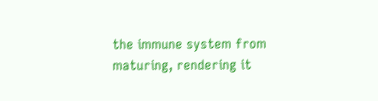the immune system from maturing, rendering it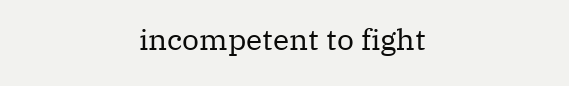incompetent to fight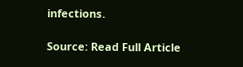infections.

Source: Read Full Article